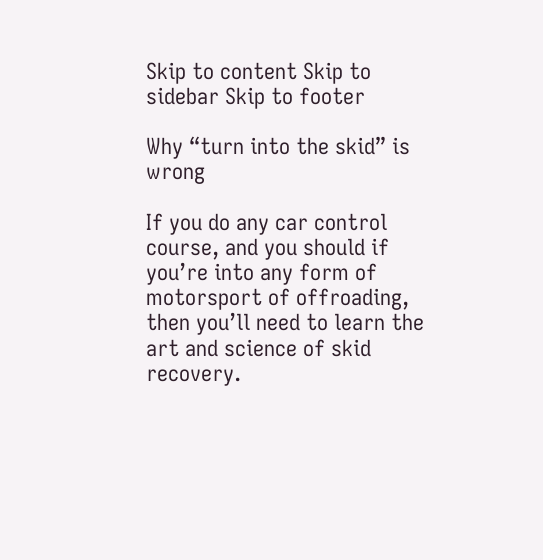Skip to content Skip to sidebar Skip to footer

Why “turn into the skid” is wrong

If you do any car control course, and you should if you’re into any form of motorsport of offroading, then you’ll need to learn the art and science of skid recovery.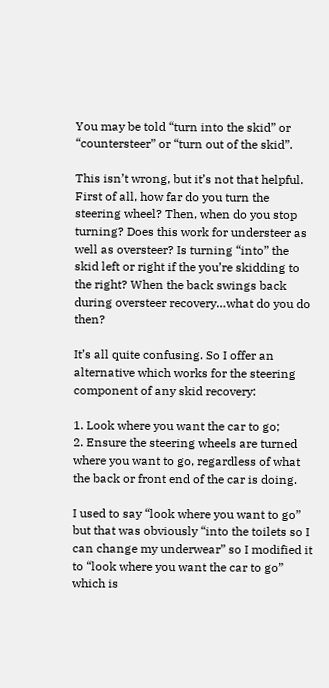You may be told “turn into the skid” or “countersteer” or “turn out of the skid”.

This isn’t wrong, but it’s not that helpful. First of all, how far do you turn the steering wheel? Then, when do you stop turning? Does this work for understeer as well as oversteer? Is turning “into” the skid left or right if the you’re skidding to the right? When the back swings back during oversteer recovery…what do you do then?

It’s all quite confusing. So I offer an alternative which works for the steering component of any skid recovery:

1. Look where you want the car to go;
2. Ensure the steering wheels are turned where you want to go, regardless of what the back or front end of the car is doing.

I used to say “look where you want to go” but that was obviously “into the toilets so I can change my underwear” so I modified it to “look where you want the car to go” which is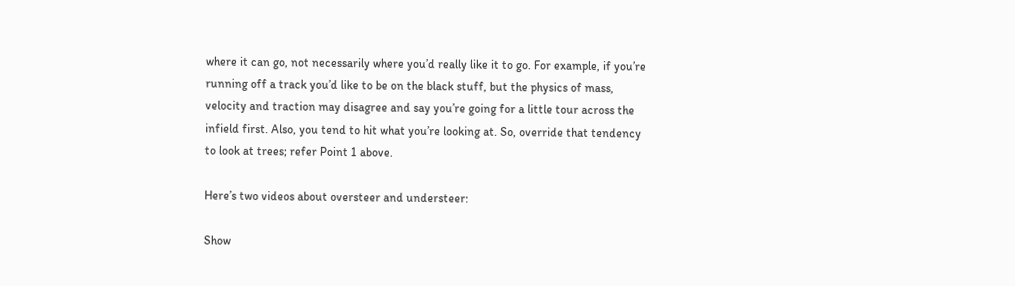where it can go, not necessarily where you’d really like it to go. For example, if you’re running off a track you’d like to be on the black stuff, but the physics of mass, velocity and traction may disagree and say you’re going for a little tour across the infield first. Also, you tend to hit what you’re looking at. So, override that tendency to look at trees; refer Point 1 above.

Here’s two videos about oversteer and understeer:

Show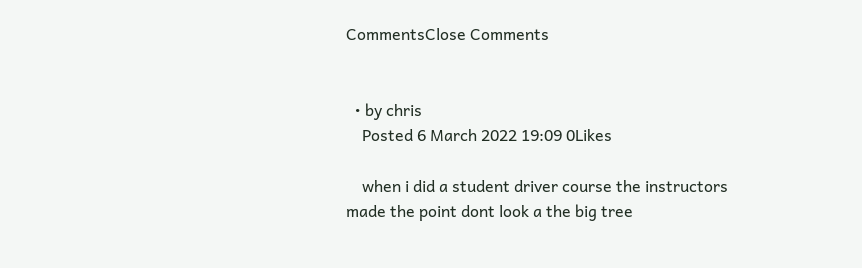CommentsClose Comments


  • by chris
    Posted 6 March 2022 19:09 0Likes

    when i did a student driver course the instructors made the point dont look a the big tree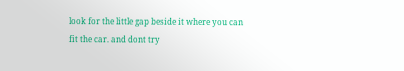look for the little gap beside it where you can fit the car. and dont try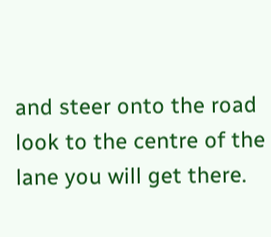and steer onto the road look to the centre of the lane you will get there.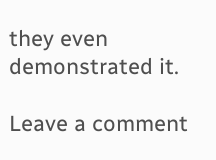they even demonstrated it.

Leave a comment